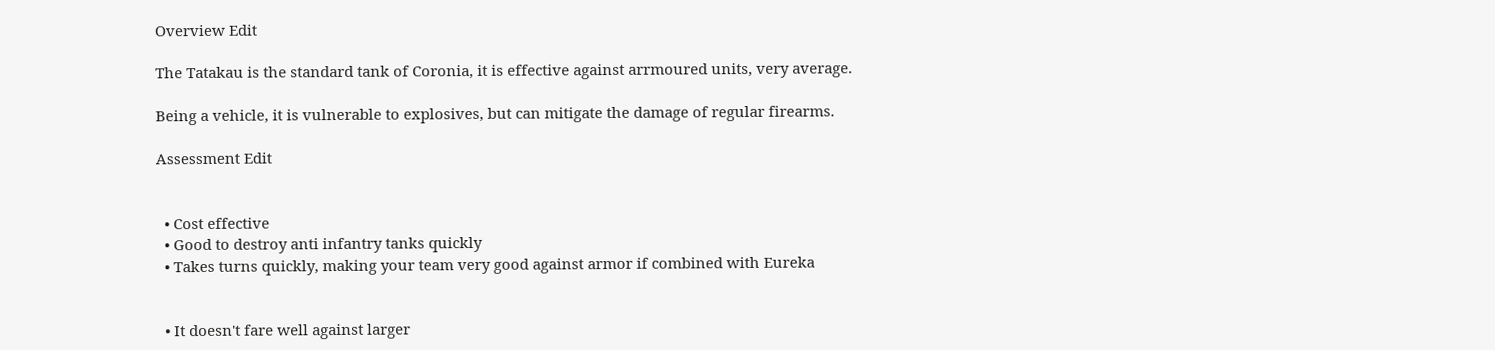Overview Edit

The Tatakau is the standard tank of Coronia, it is effective against arrmoured units, very average.

Being a vehicle, it is vulnerable to explosives, but can mitigate the damage of regular firearms.

Assessment Edit


  • Cost effective
  • Good to destroy anti infantry tanks quickly
  • Takes turns quickly, making your team very good against armor if combined with Eureka


  • It doesn't fare well against larger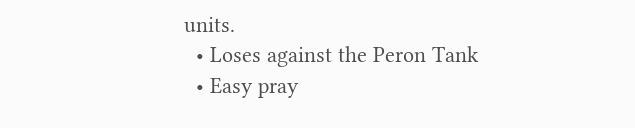units.
  • Loses against the Peron Tank
  • Easy pray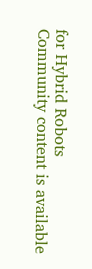for Hybrid Robots
Community content is available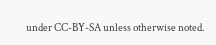under CC-BY-SA unless otherwise noted.